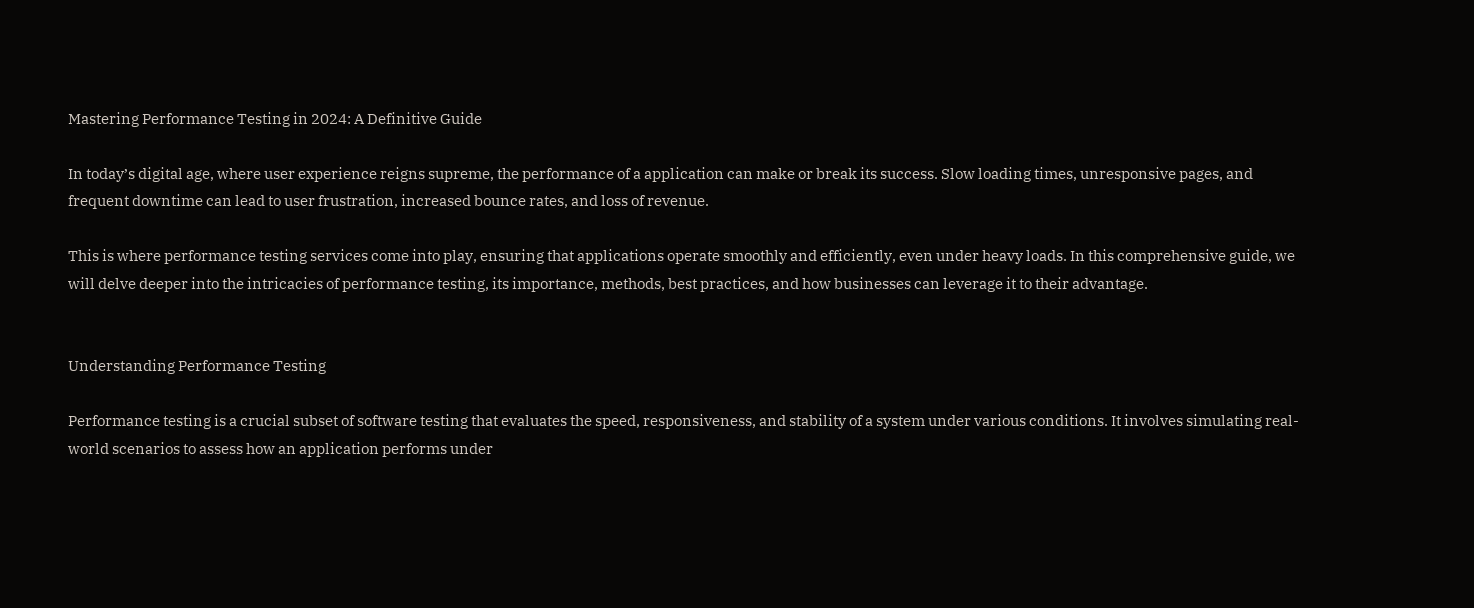Mastering Performance Testing in 2024: A Definitive Guide

In today’s digital age, where user experience reigns supreme, the performance of a application can make or break its success. Slow loading times, unresponsive pages, and frequent downtime can lead to user frustration, increased bounce rates, and loss of revenue.

This is where performance testing services come into play, ensuring that applications operate smoothly and efficiently, even under heavy loads. In this comprehensive guide, we will delve deeper into the intricacies of performance testing, its importance, methods, best practices, and how businesses can leverage it to their advantage.


Understanding Performance Testing

Performance testing is a crucial subset of software testing that evaluates the speed, responsiveness, and stability of a system under various conditions. It involves simulating real-world scenarios to assess how an application performs under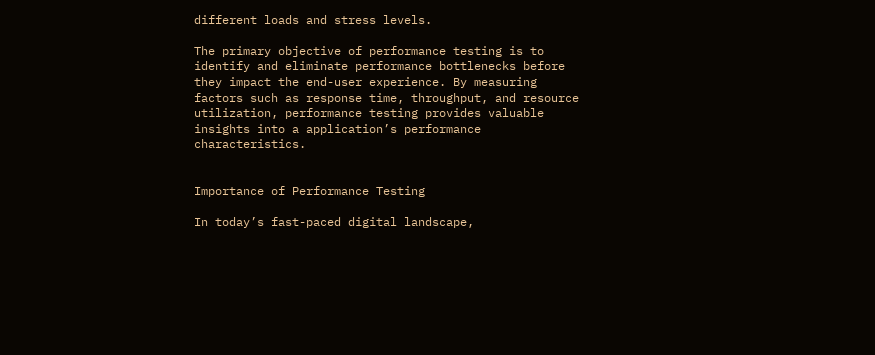different loads and stress levels.

The primary objective of performance testing is to identify and eliminate performance bottlenecks before they impact the end-user experience. By measuring factors such as response time, throughput, and resource utilization, performance testing provides valuable insights into a application’s performance characteristics.


Importance of Performance Testing

In today’s fast-paced digital landscape,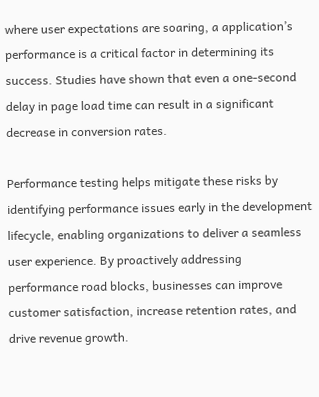where user expectations are soaring, a application’s performance is a critical factor in determining its success. Studies have shown that even a one-second delay in page load time can result in a significant decrease in conversion rates.

Performance testing helps mitigate these risks by identifying performance issues early in the development lifecycle, enabling organizations to deliver a seamless user experience. By proactively addressing performance road blocks, businesses can improve customer satisfaction, increase retention rates, and drive revenue growth.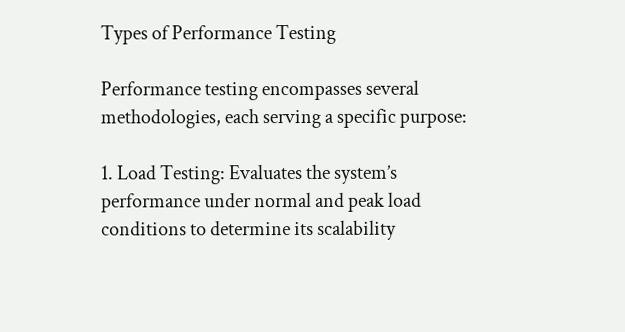Types of Performance Testing

Performance testing encompasses several methodologies, each serving a specific purpose:

1. Load Testing: Evaluates the system’s performance under normal and peak load conditions to determine its scalability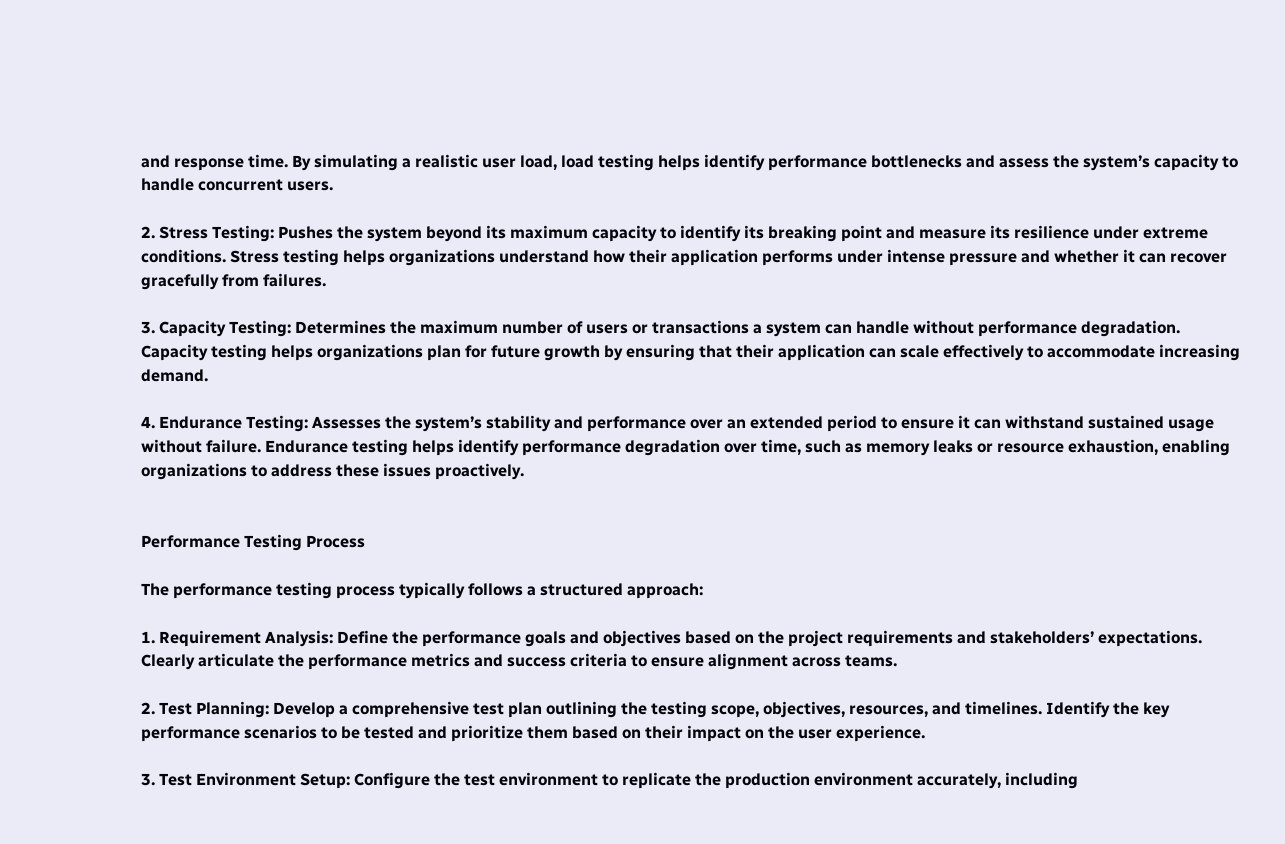and response time. By simulating a realistic user load, load testing helps identify performance bottlenecks and assess the system’s capacity to handle concurrent users.

2. Stress Testing: Pushes the system beyond its maximum capacity to identify its breaking point and measure its resilience under extreme conditions. Stress testing helps organizations understand how their application performs under intense pressure and whether it can recover gracefully from failures.

3. Capacity Testing: Determines the maximum number of users or transactions a system can handle without performance degradation. Capacity testing helps organizations plan for future growth by ensuring that their application can scale effectively to accommodate increasing demand.

4. Endurance Testing: Assesses the system’s stability and performance over an extended period to ensure it can withstand sustained usage without failure. Endurance testing helps identify performance degradation over time, such as memory leaks or resource exhaustion, enabling organizations to address these issues proactively.


Performance Testing Process

The performance testing process typically follows a structured approach:

1. Requirement Analysis: Define the performance goals and objectives based on the project requirements and stakeholders’ expectations. Clearly articulate the performance metrics and success criteria to ensure alignment across teams.

2. Test Planning: Develop a comprehensive test plan outlining the testing scope, objectives, resources, and timelines. Identify the key performance scenarios to be tested and prioritize them based on their impact on the user experience.

3. Test Environment Setup: Configure the test environment to replicate the production environment accurately, including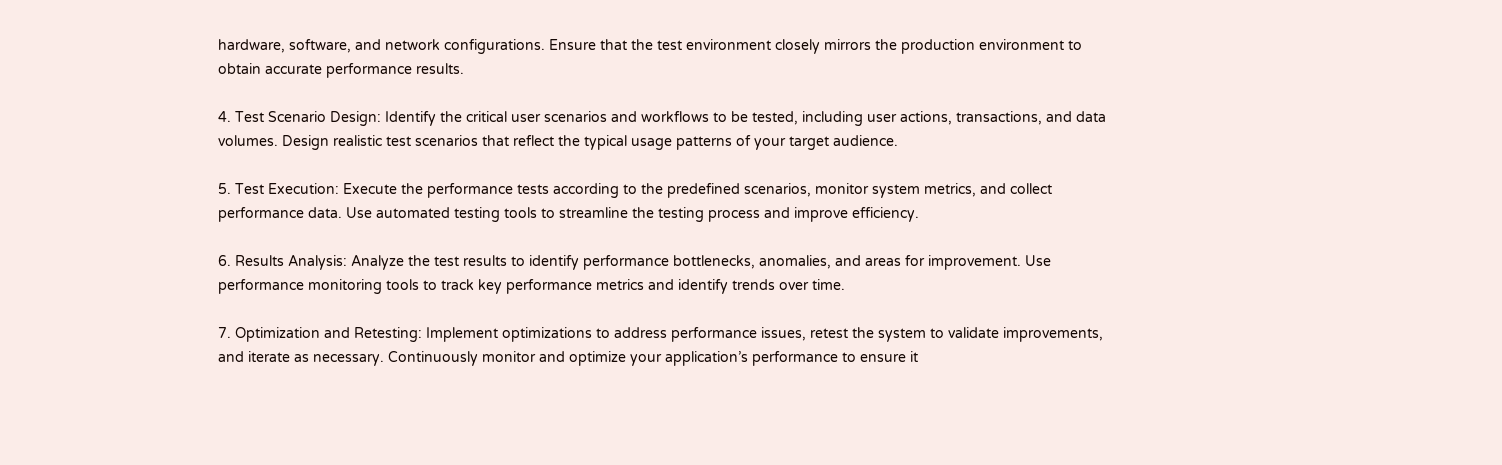hardware, software, and network configurations. Ensure that the test environment closely mirrors the production environment to obtain accurate performance results.

4. Test Scenario Design: Identify the critical user scenarios and workflows to be tested, including user actions, transactions, and data volumes. Design realistic test scenarios that reflect the typical usage patterns of your target audience.

5. Test Execution: Execute the performance tests according to the predefined scenarios, monitor system metrics, and collect performance data. Use automated testing tools to streamline the testing process and improve efficiency.

6. Results Analysis: Analyze the test results to identify performance bottlenecks, anomalies, and areas for improvement. Use performance monitoring tools to track key performance metrics and identify trends over time.

7. Optimization and Retesting: Implement optimizations to address performance issues, retest the system to validate improvements, and iterate as necessary. Continuously monitor and optimize your application’s performance to ensure it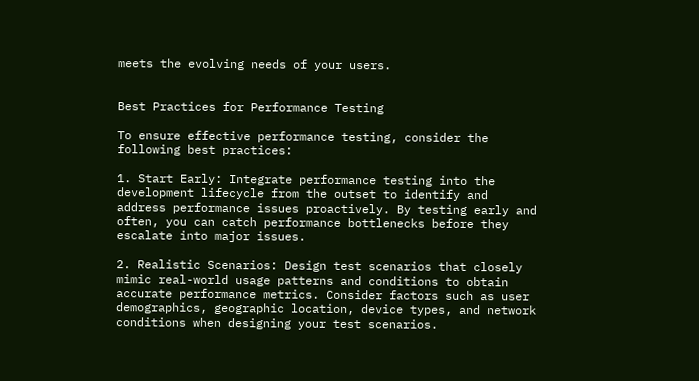meets the evolving needs of your users.


Best Practices for Performance Testing

To ensure effective performance testing, consider the following best practices:

1. Start Early: Integrate performance testing into the development lifecycle from the outset to identify and address performance issues proactively. By testing early and often, you can catch performance bottlenecks before they escalate into major issues.

2. Realistic Scenarios: Design test scenarios that closely mimic real-world usage patterns and conditions to obtain accurate performance metrics. Consider factors such as user demographics, geographic location, device types, and network conditions when designing your test scenarios.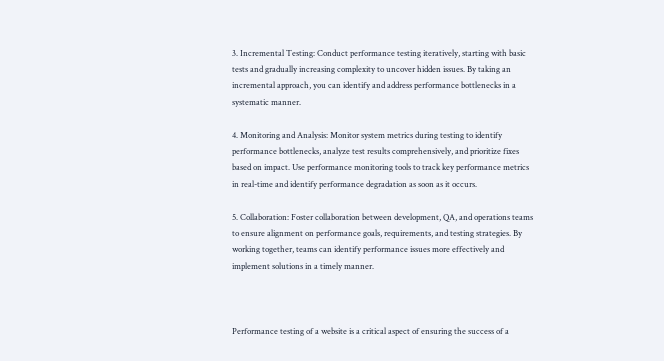3. Incremental Testing: Conduct performance testing iteratively, starting with basic tests and gradually increasing complexity to uncover hidden issues. By taking an incremental approach, you can identify and address performance bottlenecks in a systematic manner.

4. Monitoring and Analysis: Monitor system metrics during testing to identify performance bottlenecks, analyze test results comprehensively, and prioritize fixes based on impact. Use performance monitoring tools to track key performance metrics in real-time and identify performance degradation as soon as it occurs.

5. Collaboration: Foster collaboration between development, QA, and operations teams to ensure alignment on performance goals, requirements, and testing strategies. By working together, teams can identify performance issues more effectively and implement solutions in a timely manner.



Performance testing of a website is a critical aspect of ensuring the success of a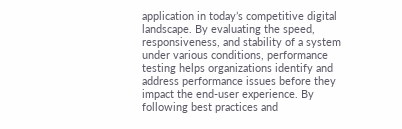application in today’s competitive digital landscape. By evaluating the speed, responsiveness, and stability of a system under various conditions, performance testing helps organizations identify and address performance issues before they impact the end-user experience. By following best practices and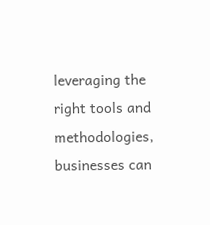leveraging the right tools and methodologies, businesses can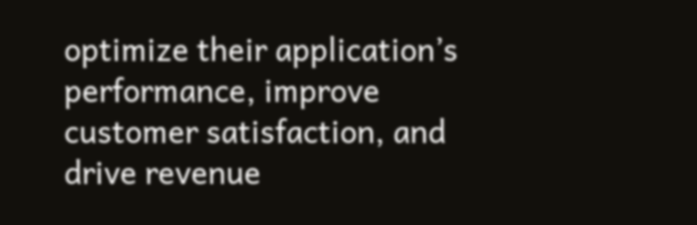optimize their application’s performance, improve customer satisfaction, and drive revenue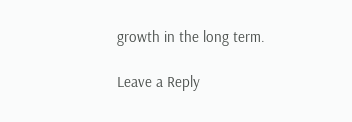growth in the long term.

Leave a Reply